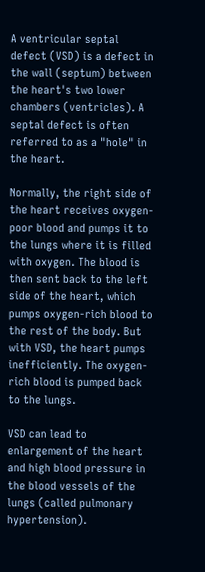A ventricular septal defect (VSD) is a defect in the wall (septum) between the heart's two lower chambers (ventricles). A septal defect is often referred to as a "hole" in the heart.

Normally, the right side of the heart receives oxygen-poor blood and pumps it to the lungs where it is filled with oxygen. The blood is then sent back to the left side of the heart, which pumps oxygen-rich blood to the rest of the body. But with VSD, the heart pumps inefficiently. The oxygen-rich blood is pumped back to the lungs.

VSD can lead to enlargement of the heart and high blood pressure in the blood vessels of the lungs (called pulmonary hypertension).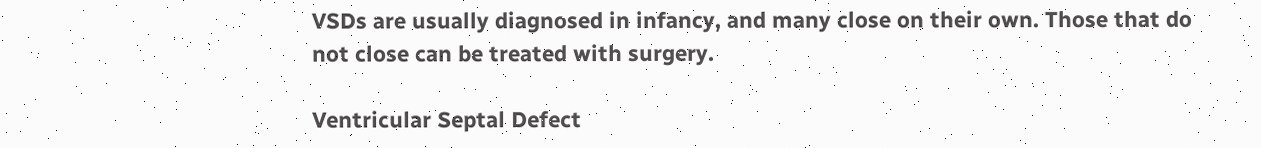VSDs are usually diagnosed in infancy, and many close on their own. Those that do not close can be treated with surgery.

Ventricular Septal Defect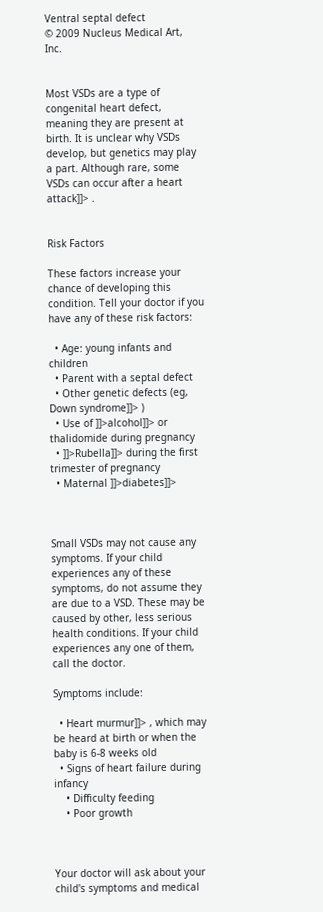Ventral septal defect
© 2009 Nucleus Medical Art, Inc.


Most VSDs are a type of congenital heart defect, meaning they are present at birth. It is unclear why VSDs develop, but genetics may play a part. Although rare, some VSDs can occur after a heart attack]]> .


Risk Factors

These factors increase your chance of developing this condition. Tell your doctor if you have any of these risk factors:

  • Age: young infants and children
  • Parent with a septal defect
  • Other genetic defects (eg, Down syndrome]]> )
  • Use of ]]>alcohol]]> or thalidomide during pregnancy
  • ]]>Rubella]]> during the first trimester of pregnancy
  • Maternal ]]>diabetes]]>



Small VSDs may not cause any symptoms. If your child experiences any of these symptoms, do not assume they are due to a VSD. These may be caused by other, less serious health conditions. If your child experiences any one of them, call the doctor.

Symptoms include:

  • Heart murmur]]> , which may be heard at birth or when the baby is 6-8 weeks old
  • Signs of heart failure during infancy
    • Difficulty feeding
    • Poor growth



Your doctor will ask about your child's symptoms and medical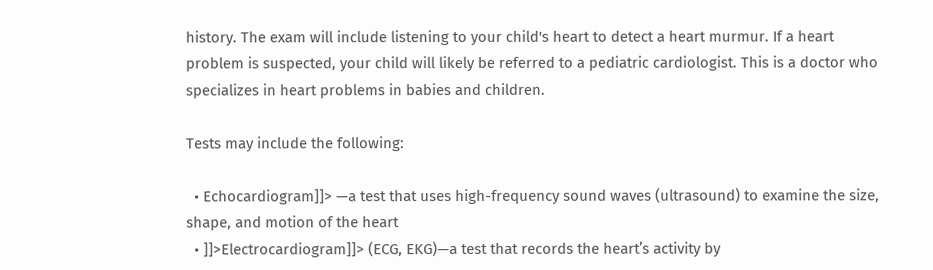history. The exam will include listening to your child's heart to detect a heart murmur. If a heart problem is suspected, your child will likely be referred to a pediatric cardiologist. This is a doctor who specializes in heart problems in babies and children.

Tests may include the following:

  • Echocardiogram]]> —a test that uses high-frequency sound waves (ultrasound) to examine the size, shape, and motion of the heart
  • ]]>Electrocardiogram]]> (ECG, EKG)—a test that records the heart’s activity by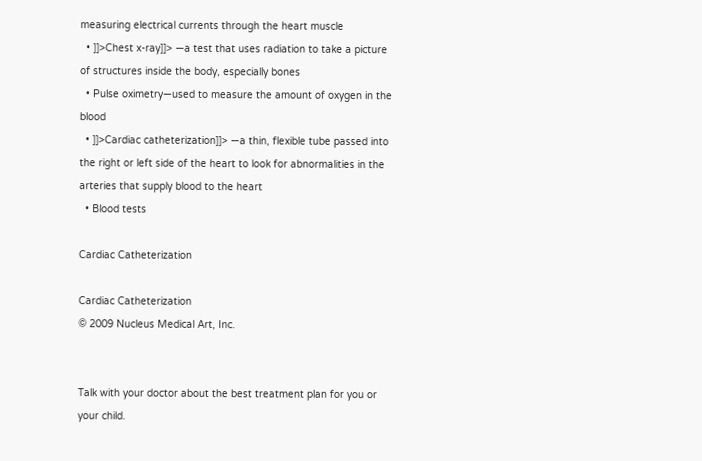measuring electrical currents through the heart muscle
  • ]]>Chest x-ray]]> —a test that uses radiation to take a picture of structures inside the body, especially bones
  • Pulse oximetry—used to measure the amount of oxygen in the blood
  • ]]>Cardiac catheterization]]> —a thin, flexible tube passed into the right or left side of the heart to look for abnormalities in the arteries that supply blood to the heart
  • Blood tests

Cardiac Catheterization

Cardiac Catheterization
© 2009 Nucleus Medical Art, Inc.


Talk with your doctor about the best treatment plan for you or your child.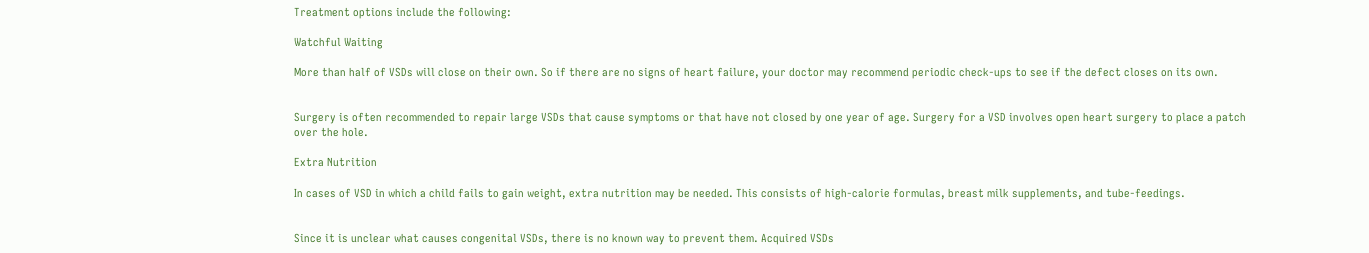Treatment options include the following:

Watchful Waiting

More than half of VSDs will close on their own. So if there are no signs of heart failure, your doctor may recommend periodic check-ups to see if the defect closes on its own.


Surgery is often recommended to repair large VSDs that cause symptoms or that have not closed by one year of age. Surgery for a VSD involves open heart surgery to place a patch over the hole.

Extra Nutrition

In cases of VSD in which a child fails to gain weight, extra nutrition may be needed. This consists of high-calorie formulas, breast milk supplements, and tube-feedings.


Since it is unclear what causes congenital VSDs, there is no known way to prevent them. Acquired VSDs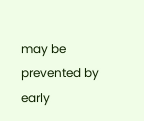may be prevented by early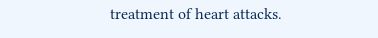treatment of heart attacks.